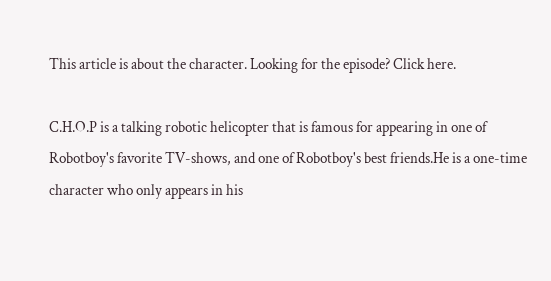This article is about the character. Looking for the episode? Click here.

C.H.O.P is a talking robotic helicopter that is famous for appearing in one of Robotboy's favorite TV-shows, and one of Robotboy's best friends.He is a one-time character who only appears in his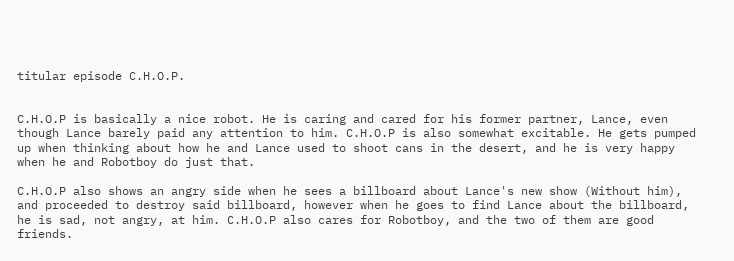titular episode C.H.O.P.


C.H.O.P is basically a nice robot. He is caring and cared for his former partner, Lance, even though Lance barely paid any attention to him. C.H.O.P is also somewhat excitable. He gets pumped up when thinking about how he and Lance used to shoot cans in the desert, and he is very happy when he and Robotboy do just that.

C.H.O.P also shows an angry side when he sees a billboard about Lance's new show (Without him), and proceeded to destroy said billboard, however when he goes to find Lance about the billboard, he is sad, not angry, at him. C.H.O.P also cares for Robotboy, and the two of them are good friends.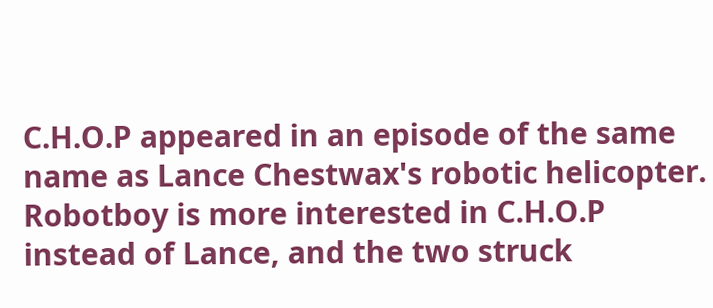C.H.O.P appeared in an episode of the same name as Lance Chestwax's robotic helicopter. Robotboy is more interested in C.H.O.P instead of Lance, and the two struck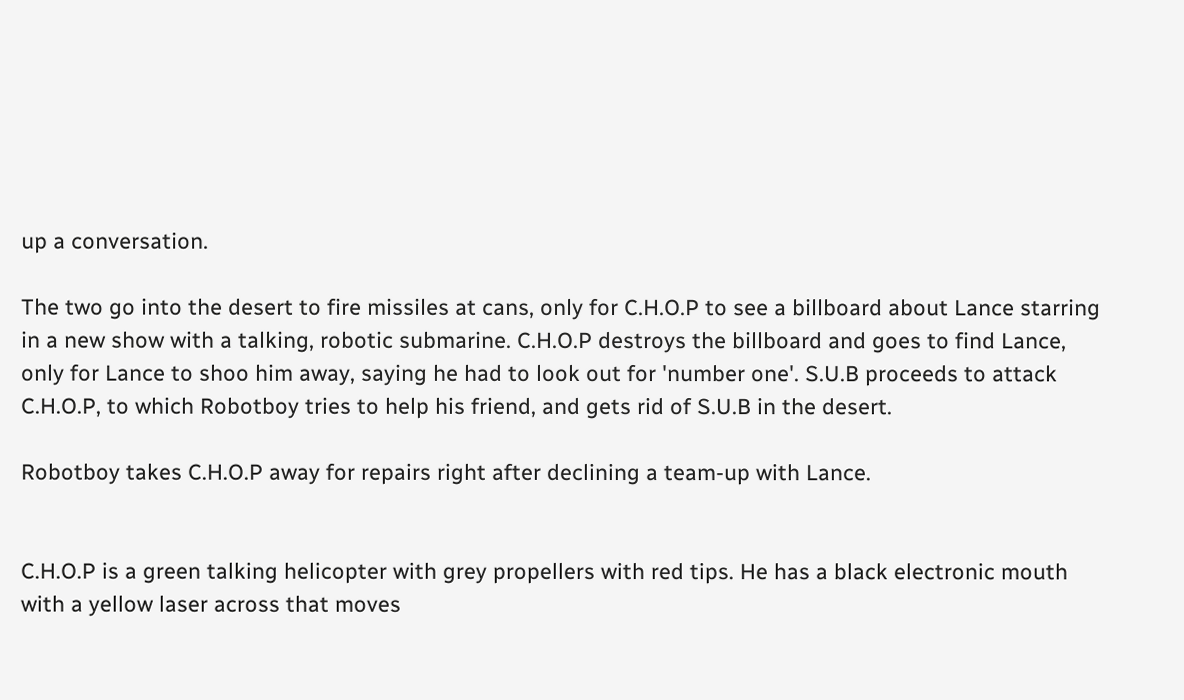up a conversation.

The two go into the desert to fire missiles at cans, only for C.H.O.P to see a billboard about Lance starring in a new show with a talking, robotic submarine. C.H.O.P destroys the billboard and goes to find Lance, only for Lance to shoo him away, saying he had to look out for 'number one'. S.U.B proceeds to attack C.H.O.P, to which Robotboy tries to help his friend, and gets rid of S.U.B in the desert.

Robotboy takes C.H.O.P away for repairs right after declining a team-up with Lance.


C.H.O.P is a green talking helicopter with grey propellers with red tips. He has a black electronic mouth with a yellow laser across that moves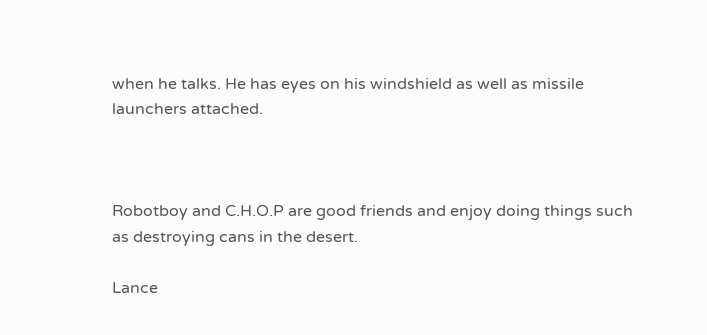when he talks. He has eyes on his windshield as well as missile launchers attached.



Robotboy and C.H.O.P are good friends and enjoy doing things such as destroying cans in the desert.

Lance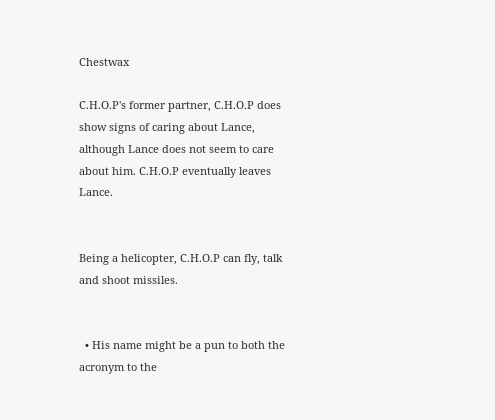Chestwax

C.H.O.P's former partner, C.H.O.P does show signs of caring about Lance, although Lance does not seem to care about him. C.H.O.P eventually leaves Lance.


Being a helicopter, C.H.O.P can fly, talk and shoot missiles.


  • His name might be a pun to both the acronym to the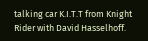talking car K.I.T.T from Knight Rider with David Hasselhoff.